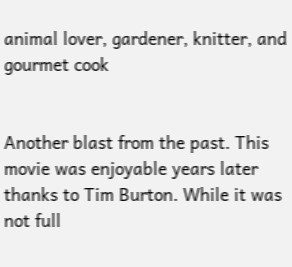animal lover, gardener, knitter, and gourmet cook


Another blast from the past. This movie was enjoyable years later thanks to Tim Burton. While it was not full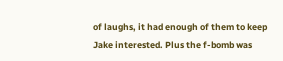of laughs, it had enough of them to keep Jake interested. Plus the f-bomb was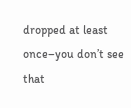dropped at least once–you don’t see that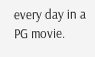every day in a PG movie.